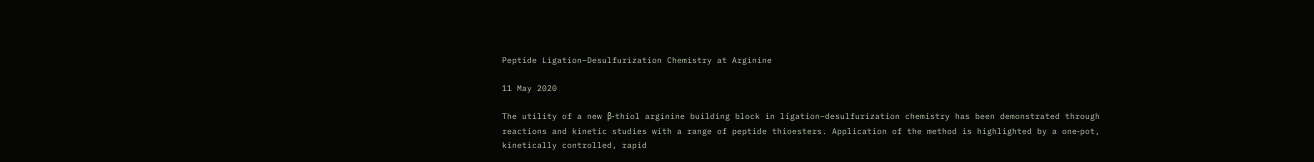Peptide Ligation–Desulfurization Chemistry at Arginine

11 May 2020

The utility of a new β‐thiol arginine building block in ligation–desulfurization chemistry has been demonstrated through reactions and kinetic studies with a range of peptide thioesters. Application of the method is highlighted by a one‐pot, kinetically controlled, rapid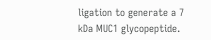ligation to generate a 7 kDa MUC1 glycopeptide.